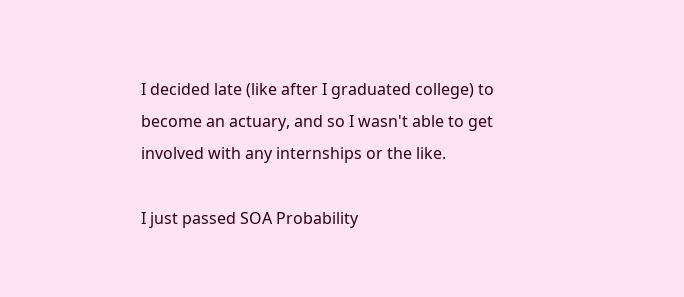I decided late (like after I graduated college) to become an actuary, and so I wasn't able to get involved with any internships or the like.

I just passed SOA Probability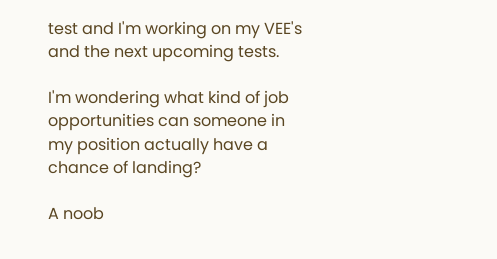test and I'm working on my VEE's and the next upcoming tests.

I'm wondering what kind of job opportunities can someone in my position actually have a chance of landing?

A noob